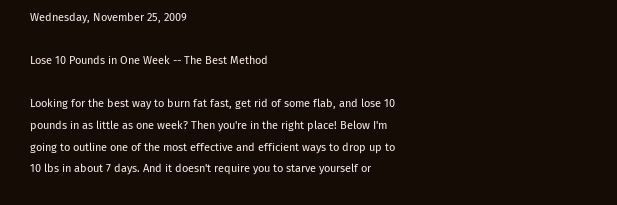Wednesday, November 25, 2009

Lose 10 Pounds in One Week -- The Best Method

Looking for the best way to burn fat fast, get rid of some flab, and lose 10 pounds in as little as one week? Then you're in the right place! Below I'm going to outline one of the most effective and efficient ways to drop up to 10 lbs in about 7 days. And it doesn't require you to starve yourself or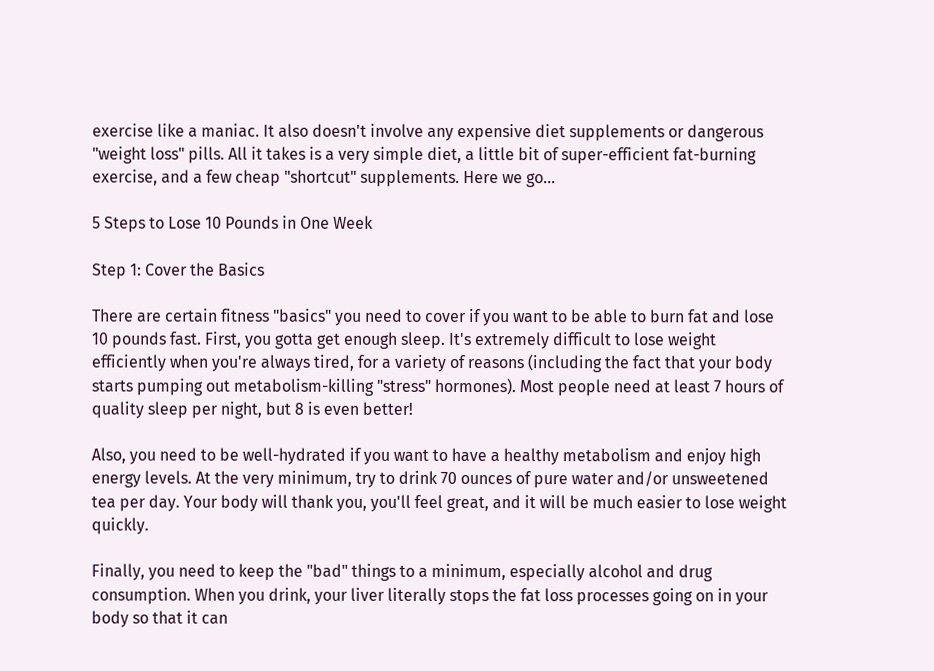exercise like a maniac. It also doesn't involve any expensive diet supplements or dangerous "weight loss" pills. All it takes is a very simple diet, a little bit of super-efficient fat-burning exercise, and a few cheap "shortcut" supplements. Here we go...

5 Steps to Lose 10 Pounds in One Week

Step 1: Cover the Basics

There are certain fitness "basics" you need to cover if you want to be able to burn fat and lose 10 pounds fast. First, you gotta get enough sleep. It's extremely difficult to lose weight efficiently when you're always tired, for a variety of reasons (including the fact that your body starts pumping out metabolism-killing "stress" hormones). Most people need at least 7 hours of quality sleep per night, but 8 is even better!

Also, you need to be well-hydrated if you want to have a healthy metabolism and enjoy high energy levels. At the very minimum, try to drink 70 ounces of pure water and/or unsweetened tea per day. Your body will thank you, you'll feel great, and it will be much easier to lose weight quickly.

Finally, you need to keep the "bad" things to a minimum, especially alcohol and drug consumption. When you drink, your liver literally stops the fat loss processes going on in your body so that it can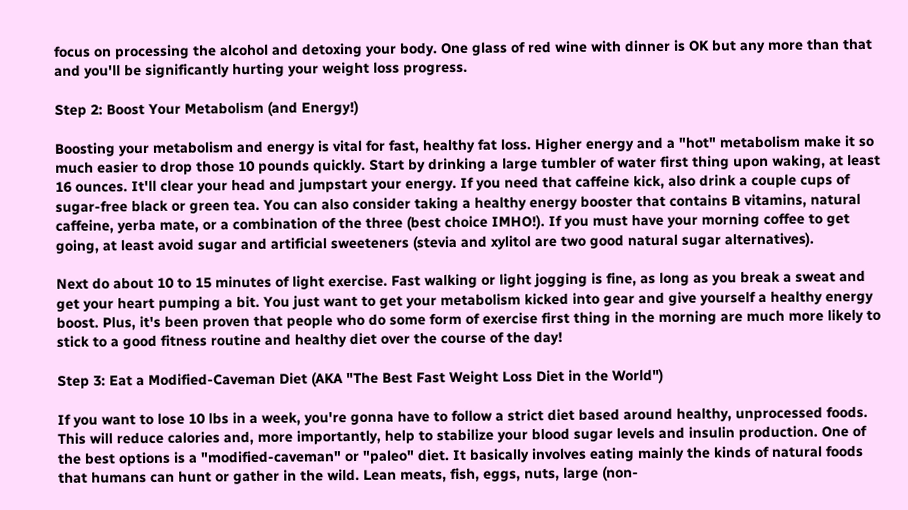focus on processing the alcohol and detoxing your body. One glass of red wine with dinner is OK but any more than that and you'll be significantly hurting your weight loss progress.

Step 2: Boost Your Metabolism (and Energy!)

Boosting your metabolism and energy is vital for fast, healthy fat loss. Higher energy and a "hot" metabolism make it so much easier to drop those 10 pounds quickly. Start by drinking a large tumbler of water first thing upon waking, at least 16 ounces. It'll clear your head and jumpstart your energy. If you need that caffeine kick, also drink a couple cups of sugar-free black or green tea. You can also consider taking a healthy energy booster that contains B vitamins, natural caffeine, yerba mate, or a combination of the three (best choice IMHO!). If you must have your morning coffee to get going, at least avoid sugar and artificial sweeteners (stevia and xylitol are two good natural sugar alternatives).

Next do about 10 to 15 minutes of light exercise. Fast walking or light jogging is fine, as long as you break a sweat and get your heart pumping a bit. You just want to get your metabolism kicked into gear and give yourself a healthy energy boost. Plus, it's been proven that people who do some form of exercise first thing in the morning are much more likely to stick to a good fitness routine and healthy diet over the course of the day!

Step 3: Eat a Modified-Caveman Diet (AKA "The Best Fast Weight Loss Diet in the World")

If you want to lose 10 lbs in a week, you're gonna have to follow a strict diet based around healthy, unprocessed foods. This will reduce calories and, more importantly, help to stabilize your blood sugar levels and insulin production. One of the best options is a "modified-caveman" or "paleo" diet. It basically involves eating mainly the kinds of natural foods that humans can hunt or gather in the wild. Lean meats, fish, eggs, nuts, large (non-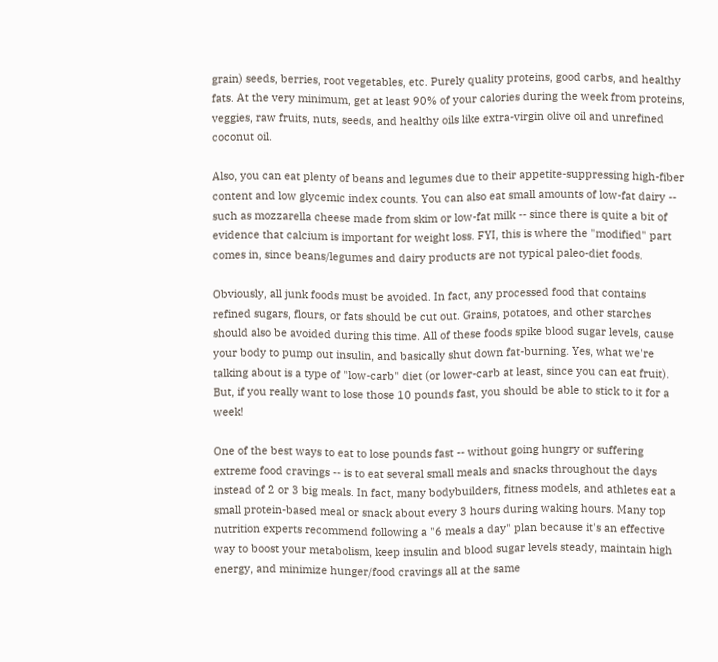grain) seeds, berries, root vegetables, etc. Purely quality proteins, good carbs, and healthy fats. At the very minimum, get at least 90% of your calories during the week from proteins, veggies, raw fruits, nuts, seeds, and healthy oils like extra-virgin olive oil and unrefined coconut oil.

Also, you can eat plenty of beans and legumes due to their appetite-suppressing high-fiber content and low glycemic index counts. You can also eat small amounts of low-fat dairy -- such as mozzarella cheese made from skim or low-fat milk -- since there is quite a bit of evidence that calcium is important for weight loss. FYI, this is where the "modified" part comes in, since beans/legumes and dairy products are not typical paleo-diet foods.

Obviously, all junk foods must be avoided. In fact, any processed food that contains refined sugars, flours, or fats should be cut out. Grains, potatoes, and other starches should also be avoided during this time. All of these foods spike blood sugar levels, cause your body to pump out insulin, and basically shut down fat-burning. Yes, what we're talking about is a type of "low-carb" diet (or lower-carb at least, since you can eat fruit). But, if you really want to lose those 10 pounds fast, you should be able to stick to it for a week!

One of the best ways to eat to lose pounds fast -- without going hungry or suffering extreme food cravings -- is to eat several small meals and snacks throughout the days instead of 2 or 3 big meals. In fact, many bodybuilders, fitness models, and athletes eat a small protein-based meal or snack about every 3 hours during waking hours. Many top nutrition experts recommend following a "6 meals a day" plan because it's an effective way to boost your metabolism, keep insulin and blood sugar levels steady, maintain high energy, and minimize hunger/food cravings all at the same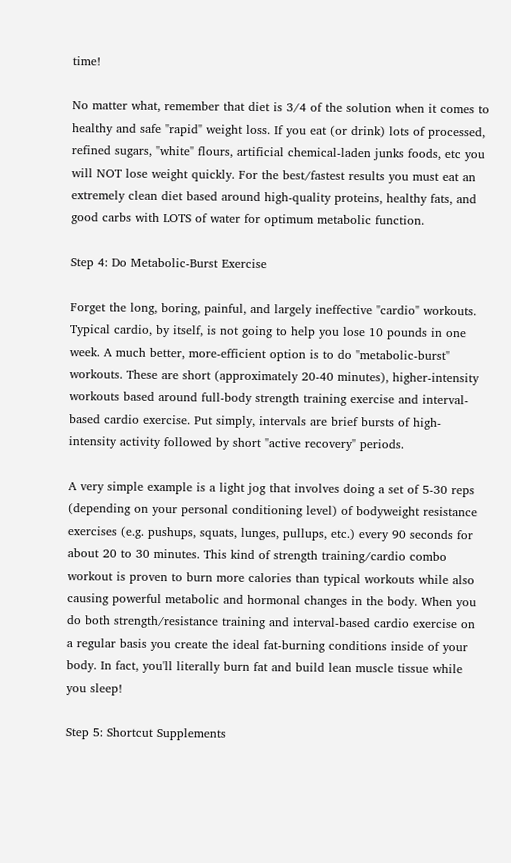time!

No matter what, remember that diet is 3/4 of the solution when it comes to healthy and safe "rapid" weight loss. If you eat (or drink) lots of processed, refined sugars, "white" flours, artificial chemical-laden junks foods, etc you will NOT lose weight quickly. For the best/fastest results you must eat an extremely clean diet based around high-quality proteins, healthy fats, and good carbs with LOTS of water for optimum metabolic function.

Step 4: Do Metabolic-Burst Exercise

Forget the long, boring, painful, and largely ineffective "cardio" workouts. Typical cardio, by itself, is not going to help you lose 10 pounds in one week. A much better, more-efficient option is to do "metabolic-burst" workouts. These are short (approximately 20-40 minutes), higher-intensity workouts based around full-body strength training exercise and interval-based cardio exercise. Put simply, intervals are brief bursts of high-intensity activity followed by short "active recovery" periods.

A very simple example is a light jog that involves doing a set of 5-30 reps (depending on your personal conditioning level) of bodyweight resistance exercises (e.g. pushups, squats, lunges, pullups, etc.) every 90 seconds for about 20 to 30 minutes. This kind of strength training/cardio combo workout is proven to burn more calories than typical workouts while also causing powerful metabolic and hormonal changes in the body. When you do both strength/resistance training and interval-based cardio exercise on a regular basis you create the ideal fat-burning conditions inside of your body. In fact, you'll literally burn fat and build lean muscle tissue while you sleep!

Step 5: Shortcut Supplements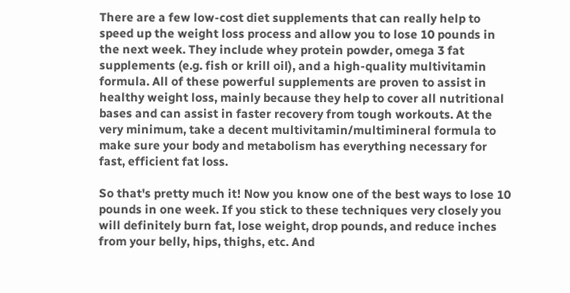There are a few low-cost diet supplements that can really help to speed up the weight loss process and allow you to lose 10 pounds in the next week. They include whey protein powder, omega 3 fat supplements (e.g. fish or krill oil), and a high-quality multivitamin formula. All of these powerful supplements are proven to assist in healthy weight loss, mainly because they help to cover all nutritional bases and can assist in faster recovery from tough workouts. At the very minimum, take a decent multivitamin/multimineral formula to make sure your body and metabolism has everything necessary for fast, efficient fat loss.

So that's pretty much it! Now you know one of the best ways to lose 10 pounds in one week. If you stick to these techniques very closely you will definitely burn fat, lose weight, drop pounds, and reduce inches from your belly, hips, thighs, etc. And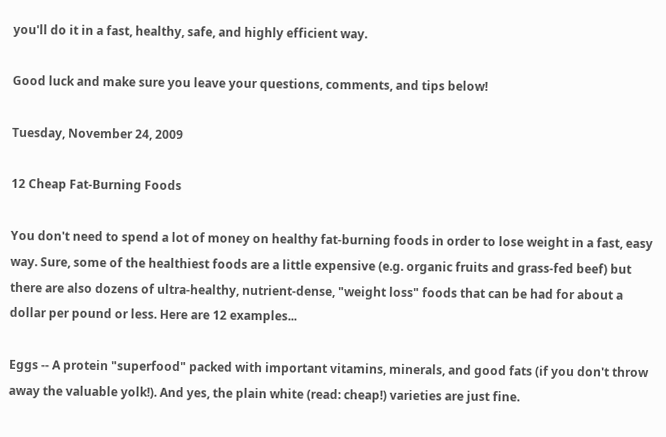you'll do it in a fast, healthy, safe, and highly efficient way.

Good luck and make sure you leave your questions, comments, and tips below!

Tuesday, November 24, 2009

12 Cheap Fat-Burning Foods

You don't need to spend a lot of money on healthy fat-burning foods in order to lose weight in a fast, easy way. Sure, some of the healthiest foods are a little expensive (e.g. organic fruits and grass-fed beef) but there are also dozens of ultra-healthy, nutrient-dense, "weight loss" foods that can be had for about a dollar per pound or less. Here are 12 examples...

Eggs -- A protein "superfood" packed with important vitamins, minerals, and good fats (if you don't throw away the valuable yolk!). And yes, the plain white (read: cheap!) varieties are just fine.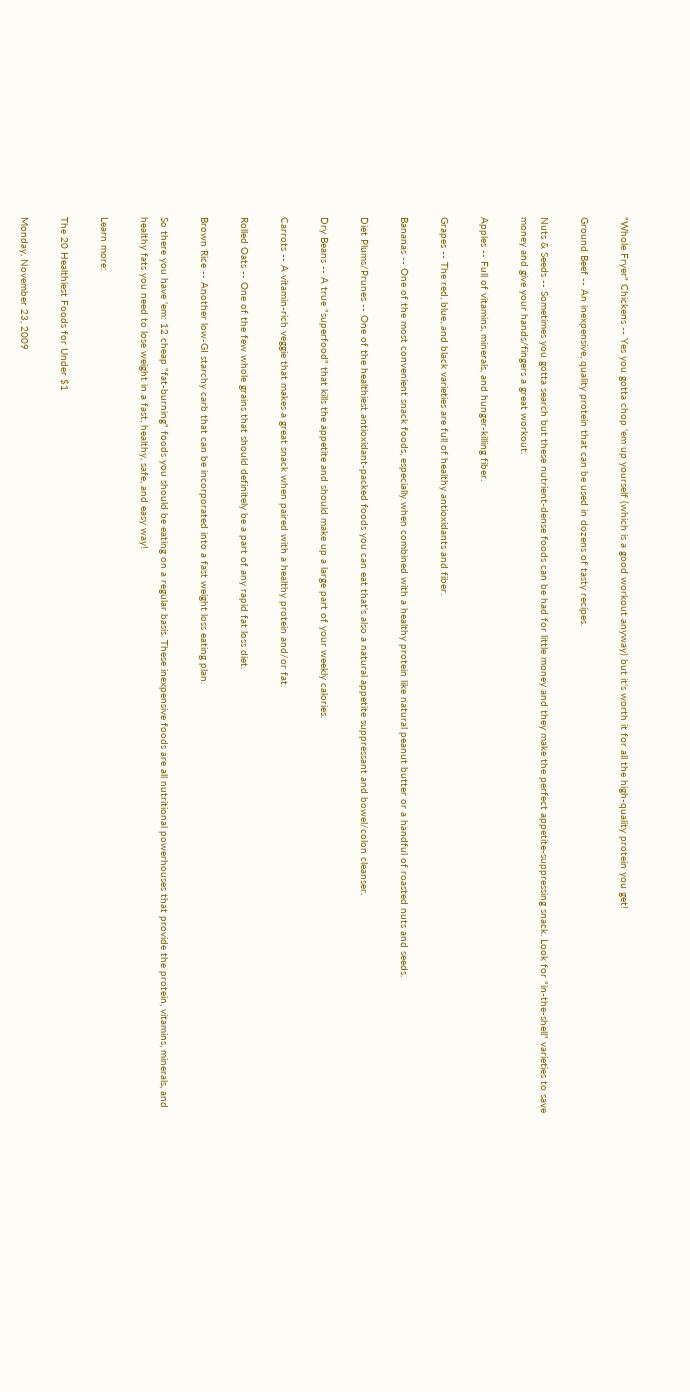"Whole Fryer" Chickens -- Yes you gotta chop 'em up yourself (which is a good workout anyway) but it's worth it for all the high-quality protein you get!

Ground Beef -- An inexpensive, quality protein that can be used in dozens of tasty recipes.

Nuts & Seeds -- Sometimes you gotta search but these nutrient-dense foods can be had for little money and they make the perfect appetite-suppressing snack. Look for "in-the-shell" varieties to save money and give your hands/fingers a great workout.

Apples -- Full of vitamins, minerals, and hunger-killing fiber.

Grapes -- The red, blue, and black varieties are full of healthy antioxidants and fiber.

Bananas -- One of the most convenient snack foods, especially when combined with a healthy protein like natural peanut butter or a handful of roasted nuts and seeds.

Diet Plums/Prunes -- One of the healthiest antioxidant-packed foods you can eat that's also a natural appetite suppressant and bowel/colon cleanser.

Dry Beans -- A true "superfood" that kills the appetite and should make up a large part of your weekly calories.

Carrots -- A vitamin-rich veggie that makes a great snack when paired with a healthy protein and/or fat.

Rolled Oats -- One of the few whole grains that should definitely be a part of any rapid fat loss diet.

Brown Rice -- Another low-GI starchy carb that can be incorporated into a fast weight loss eating plan.

So there you have 'em: 12 cheap "fat-burning" foods you should be eating on a regular basis. These inexpensive foods are all nutritional powerhouses that provide the protein, vitamins, minerals, and healthy fats you need to lose weight in a fast, healthy, safe, and easy way!

Learn more:

The 20 Healthiest Foods for Under $1

Monday, November 23, 2009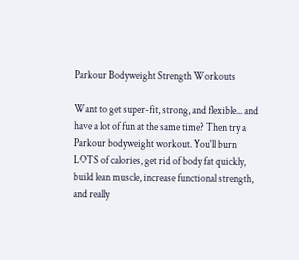Parkour Bodyweight Strength Workouts

Want to get super-fit, strong, and flexible... and have a lot of fun at the same time? Then try a Parkour bodyweight workout. You'll burn LOTS of calories, get rid of body fat quickly, build lean muscle, increase functional strength, and really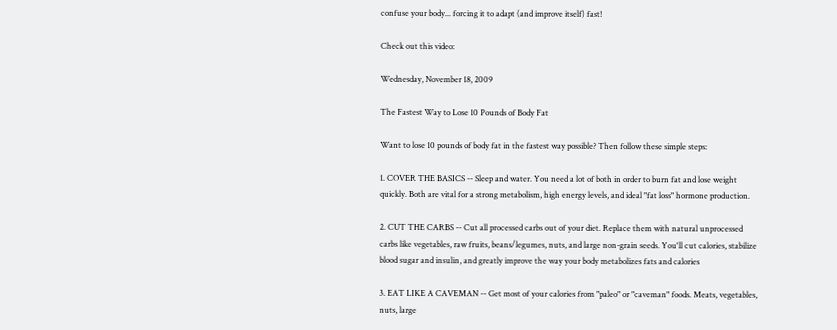confuse your body... forcing it to adapt (and improve itself) fast!

Check out this video:

Wednesday, November 18, 2009

The Fastest Way to Lose 10 Pounds of Body Fat

Want to lose 10 pounds of body fat in the fastest way possible? Then follow these simple steps:

1. COVER THE BASICS -- Sleep and water. You need a lot of both in order to burn fat and lose weight quickly. Both are vital for a strong metabolism, high energy levels, and ideal "fat loss" hormone production.

2. CUT THE CARBS -- Cut all processed carbs out of your diet. Replace them with natural unprocessed carbs like vegetables, raw fruits, beans/legumes, nuts, and large non-grain seeds. You'll cut calories, stabilize blood sugar and insulin, and greatly improve the way your body metabolizes fats and calories

3. EAT LIKE A CAVEMAN -- Get most of your calories from "paleo" or "caveman" foods. Meats, vegetables, nuts, large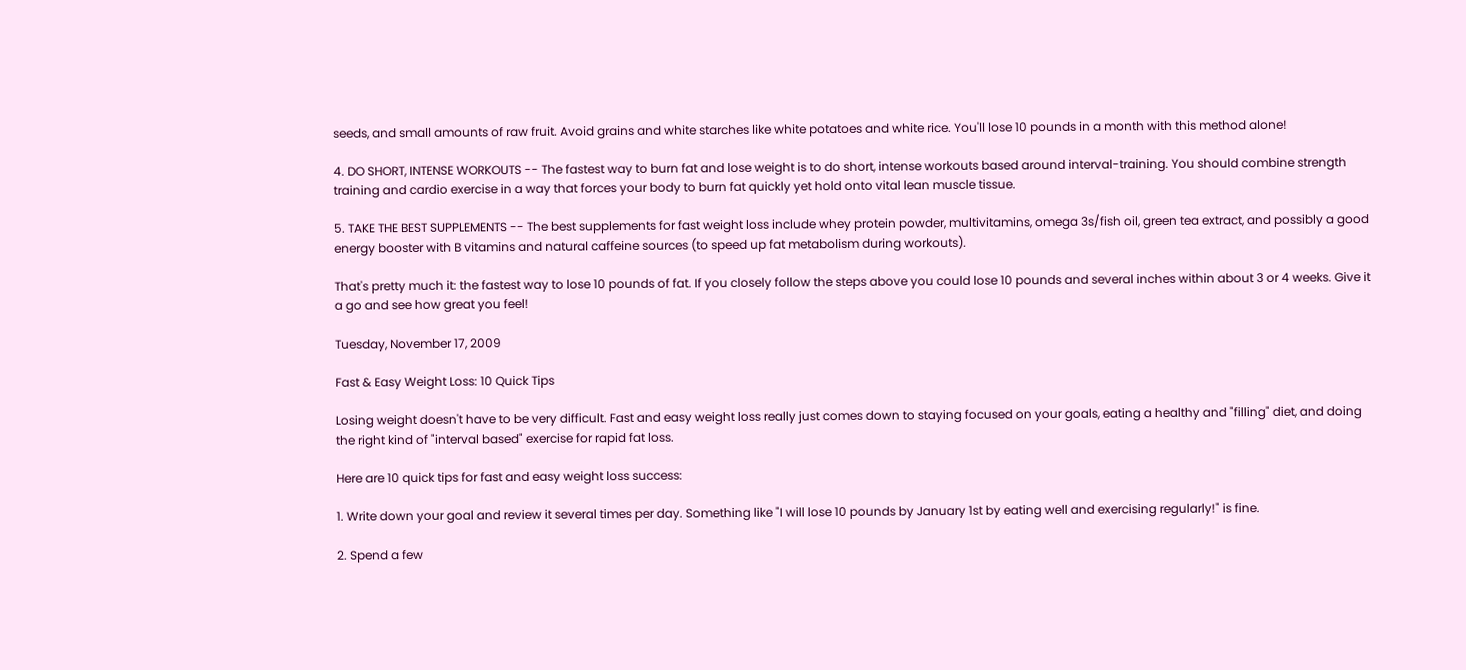seeds, and small amounts of raw fruit. Avoid grains and white starches like white potatoes and white rice. You'll lose 10 pounds in a month with this method alone!

4. DO SHORT, INTENSE WORKOUTS -- The fastest way to burn fat and lose weight is to do short, intense workouts based around interval-training. You should combine strength training and cardio exercise in a way that forces your body to burn fat quickly yet hold onto vital lean muscle tissue.

5. TAKE THE BEST SUPPLEMENTS -- The best supplements for fast weight loss include whey protein powder, multivitamins, omega 3s/fish oil, green tea extract, and possibly a good energy booster with B vitamins and natural caffeine sources (to speed up fat metabolism during workouts).

That's pretty much it: the fastest way to lose 10 pounds of fat. If you closely follow the steps above you could lose 10 pounds and several inches within about 3 or 4 weeks. Give it a go and see how great you feel!

Tuesday, November 17, 2009

Fast & Easy Weight Loss: 10 Quick Tips

Losing weight doesn't have to be very difficult. Fast and easy weight loss really just comes down to staying focused on your goals, eating a healthy and "filling" diet, and doing the right kind of "interval based" exercise for rapid fat loss.

Here are 10 quick tips for fast and easy weight loss success:

1. Write down your goal and review it several times per day. Something like "I will lose 10 pounds by January 1st by eating well and exercising regularly!" is fine.

2. Spend a few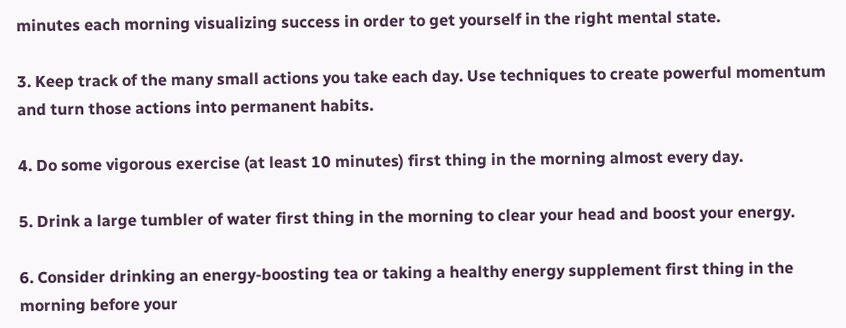minutes each morning visualizing success in order to get yourself in the right mental state.

3. Keep track of the many small actions you take each day. Use techniques to create powerful momentum and turn those actions into permanent habits.

4. Do some vigorous exercise (at least 10 minutes) first thing in the morning almost every day.

5. Drink a large tumbler of water first thing in the morning to clear your head and boost your energy.

6. Consider drinking an energy-boosting tea or taking a healthy energy supplement first thing in the morning before your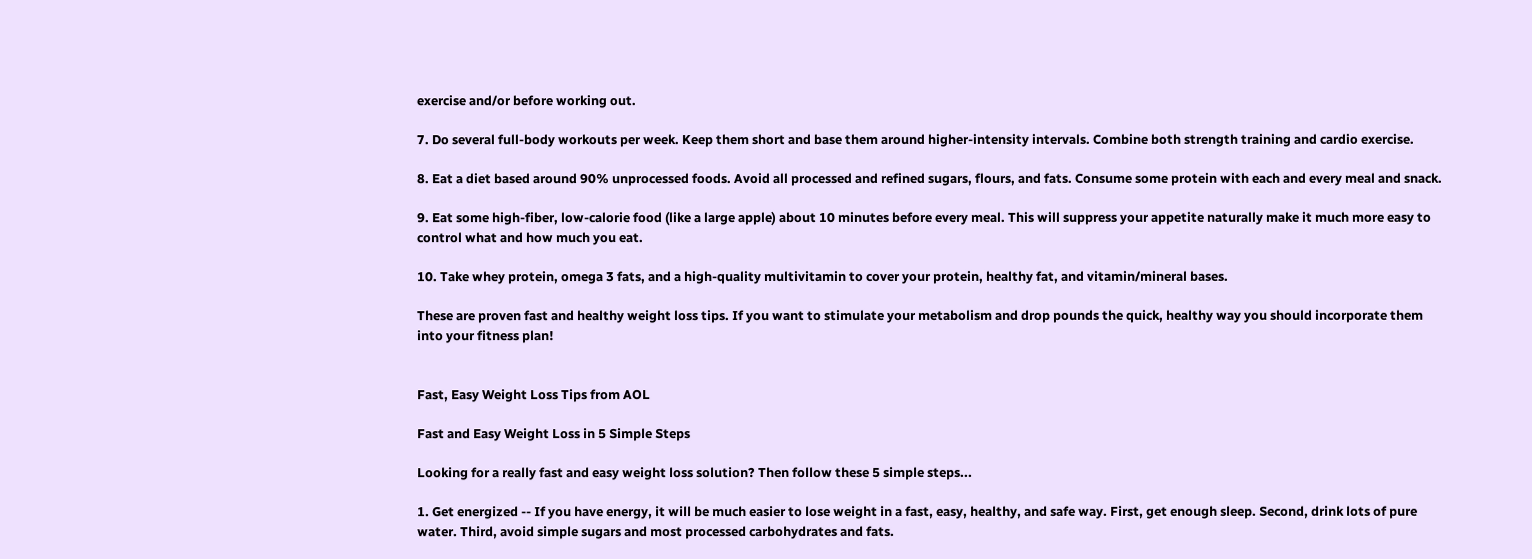exercise and/or before working out.

7. Do several full-body workouts per week. Keep them short and base them around higher-intensity intervals. Combine both strength training and cardio exercise.

8. Eat a diet based around 90% unprocessed foods. Avoid all processed and refined sugars, flours, and fats. Consume some protein with each and every meal and snack.

9. Eat some high-fiber, low-calorie food (like a large apple) about 10 minutes before every meal. This will suppress your appetite naturally make it much more easy to control what and how much you eat.

10. Take whey protein, omega 3 fats, and a high-quality multivitamin to cover your protein, healthy fat, and vitamin/mineral bases.

These are proven fast and healthy weight loss tips. If you want to stimulate your metabolism and drop pounds the quick, healthy way you should incorporate them into your fitness plan!


Fast, Easy Weight Loss Tips from AOL

Fast and Easy Weight Loss in 5 Simple Steps

Looking for a really fast and easy weight loss solution? Then follow these 5 simple steps...

1. Get energized -- If you have energy, it will be much easier to lose weight in a fast, easy, healthy, and safe way. First, get enough sleep. Second, drink lots of pure water. Third, avoid simple sugars and most processed carbohydrates and fats.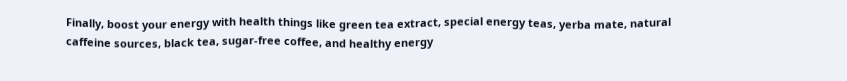Finally, boost your energy with health things like green tea extract, special energy teas, yerba mate, natural caffeine sources, black tea, sugar-free coffee, and healthy energy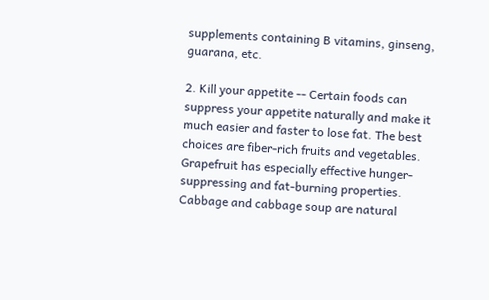supplements containing B vitamins, ginseng, guarana, etc.

2. Kill your appetite -- Certain foods can suppress your appetite naturally and make it much easier and faster to lose fat. The best choices are fiber-rich fruits and vegetables. Grapefruit has especially effective hunger-suppressing and fat-burning properties. Cabbage and cabbage soup are natural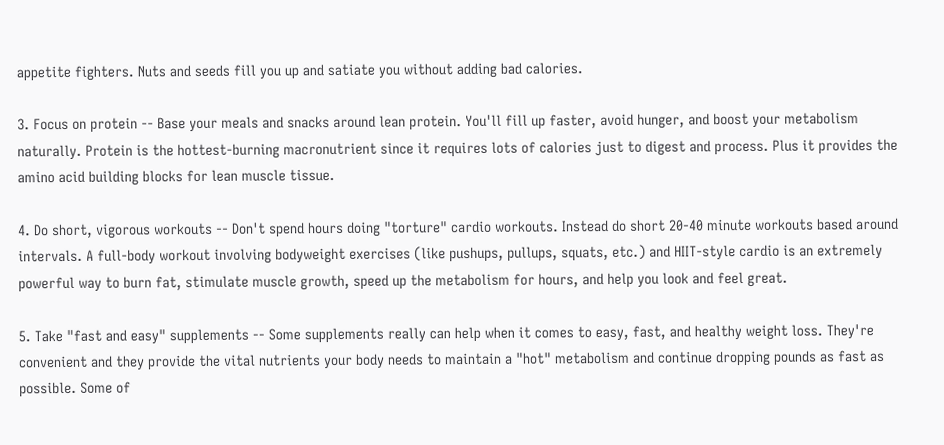appetite fighters. Nuts and seeds fill you up and satiate you without adding bad calories.

3. Focus on protein -- Base your meals and snacks around lean protein. You'll fill up faster, avoid hunger, and boost your metabolism naturally. Protein is the hottest-burning macronutrient since it requires lots of calories just to digest and process. Plus it provides the amino acid building blocks for lean muscle tissue.

4. Do short, vigorous workouts -- Don't spend hours doing "torture" cardio workouts. Instead do short 20-40 minute workouts based around intervals. A full-body workout involving bodyweight exercises (like pushups, pullups, squats, etc.) and HIIT-style cardio is an extremely powerful way to burn fat, stimulate muscle growth, speed up the metabolism for hours, and help you look and feel great.

5. Take "fast and easy" supplements -- Some supplements really can help when it comes to easy, fast, and healthy weight loss. They're convenient and they provide the vital nutrients your body needs to maintain a "hot" metabolism and continue dropping pounds as fast as possible. Some of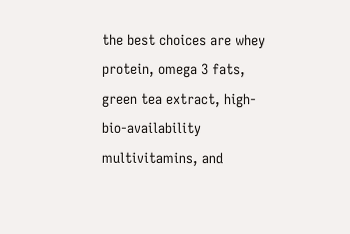the best choices are whey protein, omega 3 fats, green tea extract, high-bio-availability multivitamins, and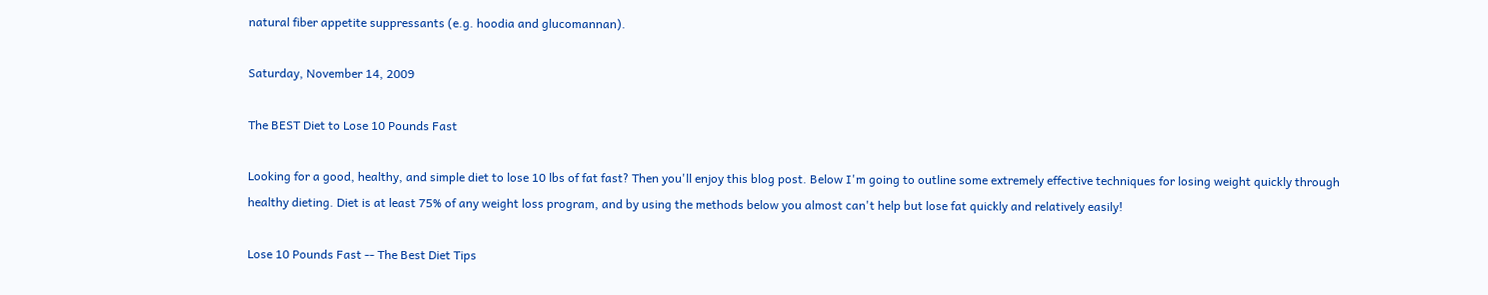natural fiber appetite suppressants (e.g. hoodia and glucomannan).

Saturday, November 14, 2009

The BEST Diet to Lose 10 Pounds Fast

Looking for a good, healthy, and simple diet to lose 10 lbs of fat fast? Then you'll enjoy this blog post. Below I'm going to outline some extremely effective techniques for losing weight quickly through healthy dieting. Diet is at least 75% of any weight loss program, and by using the methods below you almost can't help but lose fat quickly and relatively easily!

Lose 10 Pounds Fast -- The Best Diet Tips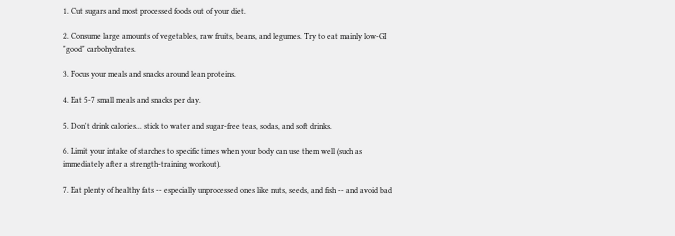1. Cut sugars and most processed foods out of your diet.

2. Consume large amounts of vegetables, raw fruits, beans, and legumes. Try to eat mainly low-GI "good" carbohydrates.

3. Focus your meals and snacks around lean proteins.

4. Eat 5-7 small meals and snacks per day.

5. Don't drink calories... stick to water and sugar-free teas, sodas, and soft drinks.

6. Limit your intake of starches to specific times when your body can use them well (such as immediately after a strength-training workout).

7. Eat plenty of healthy fats -- especially unprocessed ones like nuts, seeds, and fish -- and avoid bad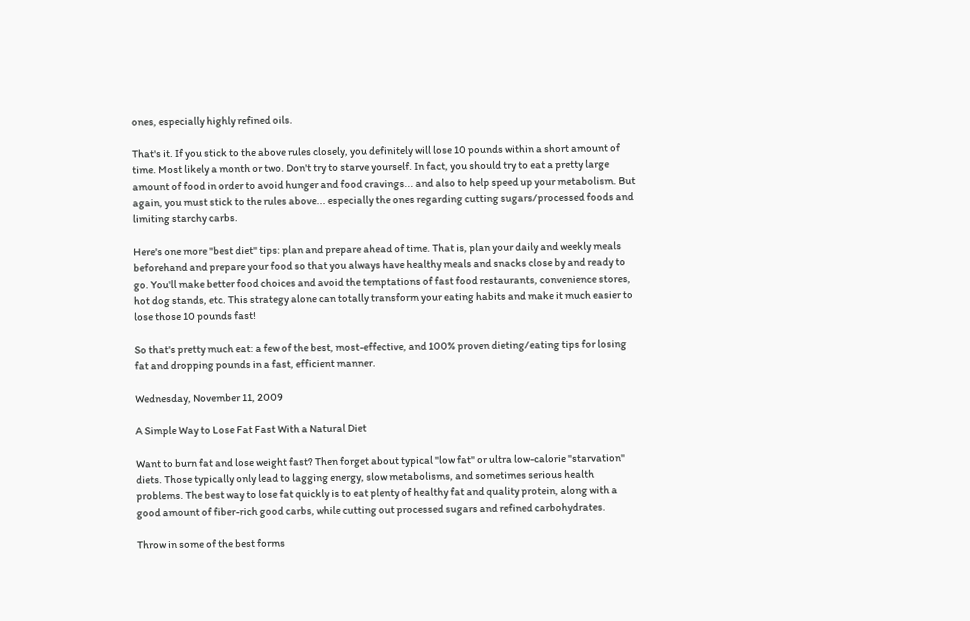ones, especially highly refined oils.

That's it. If you stick to the above rules closely, you definitely will lose 10 pounds within a short amount of time. Most likely a month or two. Don't try to starve yourself. In fact, you should try to eat a pretty large amount of food in order to avoid hunger and food cravings... and also to help speed up your metabolism. But again, you must stick to the rules above... especially the ones regarding cutting sugars/processed foods and limiting starchy carbs.

Here's one more "best diet" tips: plan and prepare ahead of time. That is, plan your daily and weekly meals beforehand and prepare your food so that you always have healthy meals and snacks close by and ready to go. You'll make better food choices and avoid the temptations of fast food restaurants, convenience stores, hot dog stands, etc. This strategy alone can totally transform your eating habits and make it much easier to lose those 10 pounds fast!

So that's pretty much eat: a few of the best, most-effective, and 100% proven dieting/eating tips for losing fat and dropping pounds in a fast, efficient manner.

Wednesday, November 11, 2009

A Simple Way to Lose Fat Fast With a Natural Diet

Want to burn fat and lose weight fast? Then forget about typical "low fat" or ultra low-calorie "starvation" diets. Those typically only lead to lagging energy, slow metabolisms, and sometimes serious health problems. The best way to lose fat quickly is to eat plenty of healthy fat and quality protein, along with a good amount of fiber-rich good carbs, while cutting out processed sugars and refined carbohydrates.

Throw in some of the best forms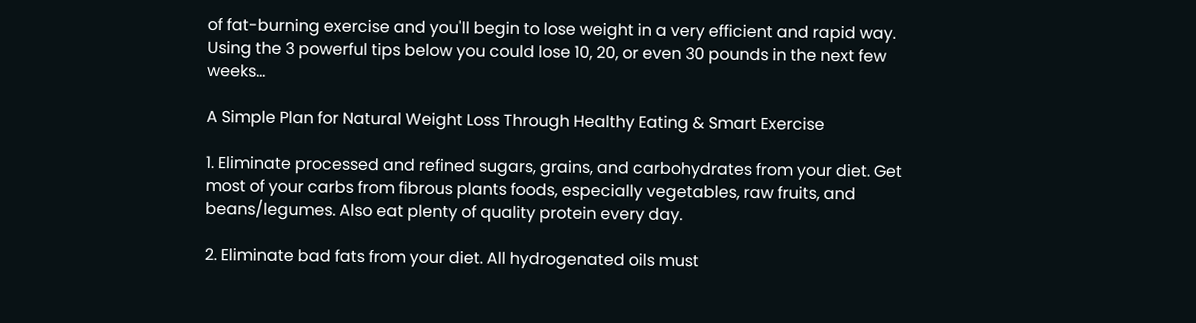of fat-burning exercise and you'll begin to lose weight in a very efficient and rapid way. Using the 3 powerful tips below you could lose 10, 20, or even 30 pounds in the next few weeks...

A Simple Plan for Natural Weight Loss Through Healthy Eating & Smart Exercise

1. Eliminate processed and refined sugars, grains, and carbohydrates from your diet. Get most of your carbs from fibrous plants foods, especially vegetables, raw fruits, and beans/legumes. Also eat plenty of quality protein every day.

2. Eliminate bad fats from your diet. All hydrogenated oils must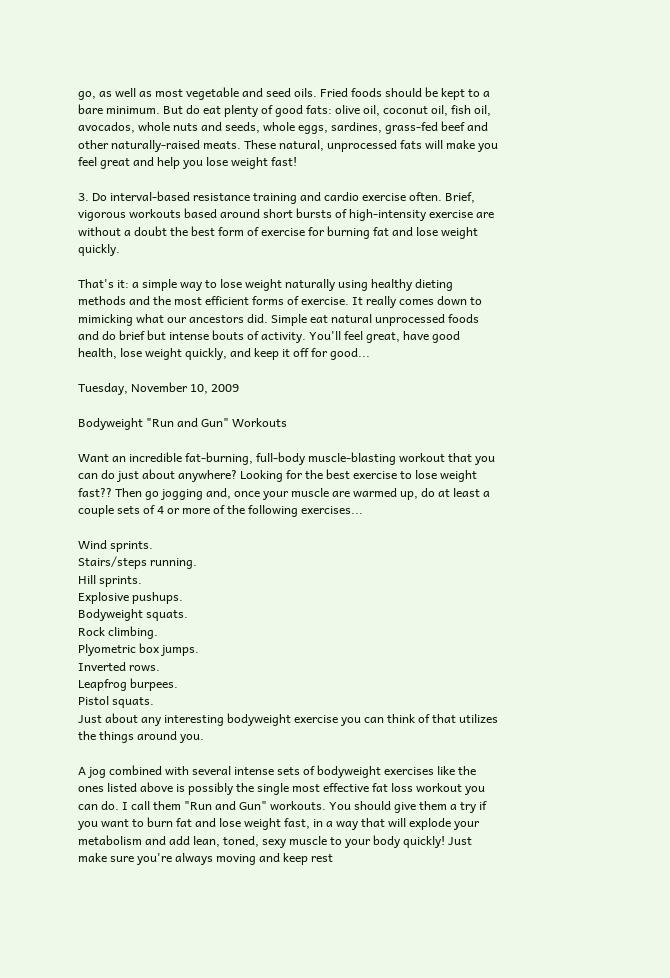go, as well as most vegetable and seed oils. Fried foods should be kept to a bare minimum. But do eat plenty of good fats: olive oil, coconut oil, fish oil, avocados, whole nuts and seeds, whole eggs, sardines, grass-fed beef and other naturally-raised meats. These natural, unprocessed fats will make you feel great and help you lose weight fast!

3. Do interval-based resistance training and cardio exercise often. Brief, vigorous workouts based around short bursts of high-intensity exercise are without a doubt the best form of exercise for burning fat and lose weight quickly.

That's it: a simple way to lose weight naturally using healthy dieting methods and the most efficient forms of exercise. It really comes down to mimicking what our ancestors did. Simple eat natural unprocessed foods and do brief but intense bouts of activity. You'll feel great, have good health, lose weight quickly, and keep it off for good...

Tuesday, November 10, 2009

Bodyweight "Run and Gun" Workouts

Want an incredible fat-burning, full-body muscle-blasting workout that you can do just about anywhere? Looking for the best exercise to lose weight fast?? Then go jogging and, once your muscle are warmed up, do at least a couple sets of 4 or more of the following exercises...

Wind sprints.
Stairs/steps running.
Hill sprints.
Explosive pushups.
Bodyweight squats.
Rock climbing.
Plyometric box jumps.
Inverted rows.
Leapfrog burpees.
Pistol squats.
Just about any interesting bodyweight exercise you can think of that utilizes the things around you.

A jog combined with several intense sets of bodyweight exercises like the ones listed above is possibly the single most effective fat loss workout you can do. I call them "Run and Gun" workouts. You should give them a try if you want to burn fat and lose weight fast, in a way that will explode your metabolism and add lean, toned, sexy muscle to your body quickly! Just make sure you're always moving and keep rest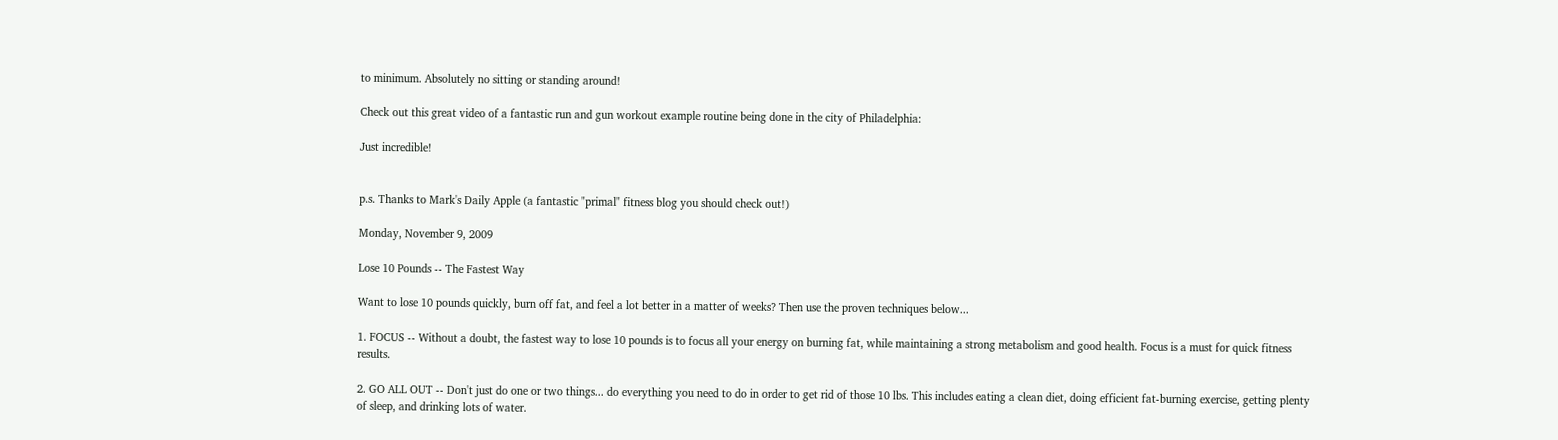to minimum. Absolutely no sitting or standing around!

Check out this great video of a fantastic run and gun workout example routine being done in the city of Philadelphia:

Just incredible!


p.s. Thanks to Mark's Daily Apple (a fantastic "primal" fitness blog you should check out!)

Monday, November 9, 2009

Lose 10 Pounds -- The Fastest Way

Want to lose 10 pounds quickly, burn off fat, and feel a lot better in a matter of weeks? Then use the proven techniques below...

1. FOCUS -- Without a doubt, the fastest way to lose 10 pounds is to focus all your energy on burning fat, while maintaining a strong metabolism and good health. Focus is a must for quick fitness results.

2. GO ALL OUT -- Don't just do one or two things... do everything you need to do in order to get rid of those 10 lbs. This includes eating a clean diet, doing efficient fat-burning exercise, getting plenty of sleep, and drinking lots of water.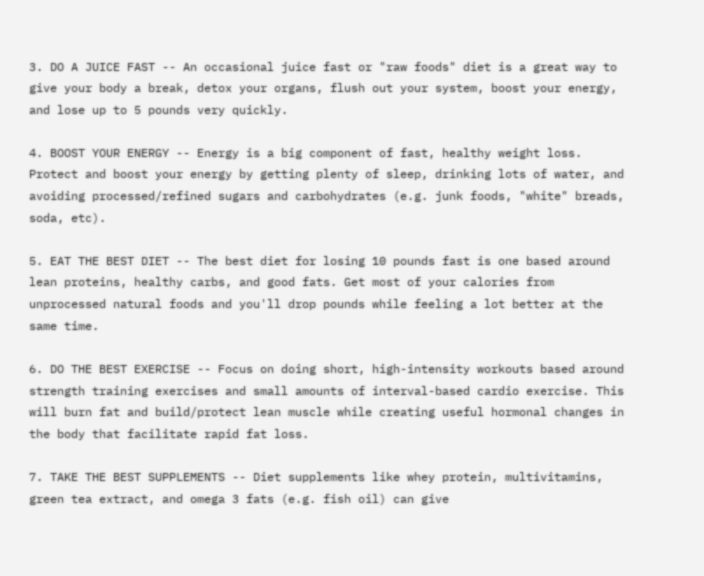3. DO A JUICE FAST -- An occasional juice fast or "raw foods" diet is a great way to give your body a break, detox your organs, flush out your system, boost your energy, and lose up to 5 pounds very quickly.

4. BOOST YOUR ENERGY -- Energy is a big component of fast, healthy weight loss. Protect and boost your energy by getting plenty of sleep, drinking lots of water, and avoiding processed/refined sugars and carbohydrates (e.g. junk foods, "white" breads, soda, etc).

5. EAT THE BEST DIET -- The best diet for losing 10 pounds fast is one based around lean proteins, healthy carbs, and good fats. Get most of your calories from unprocessed natural foods and you'll drop pounds while feeling a lot better at the same time.

6. DO THE BEST EXERCISE -- Focus on doing short, high-intensity workouts based around strength training exercises and small amounts of interval-based cardio exercise. This will burn fat and build/protect lean muscle while creating useful hormonal changes in the body that facilitate rapid fat loss.

7. TAKE THE BEST SUPPLEMENTS -- Diet supplements like whey protein, multivitamins, green tea extract, and omega 3 fats (e.g. fish oil) can give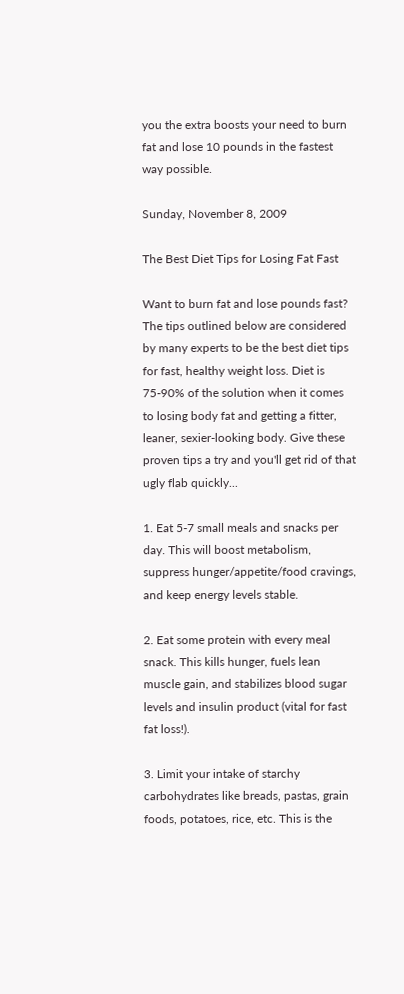you the extra boosts your need to burn fat and lose 10 pounds in the fastest way possible.

Sunday, November 8, 2009

The Best Diet Tips for Losing Fat Fast

Want to burn fat and lose pounds fast? The tips outlined below are considered by many experts to be the best diet tips for fast, healthy weight loss. Diet is 75-90% of the solution when it comes to losing body fat and getting a fitter, leaner, sexier-looking body. Give these proven tips a try and you'll get rid of that ugly flab quickly...

1. Eat 5-7 small meals and snacks per day. This will boost metabolism, suppress hunger/appetite/food cravings, and keep energy levels stable.

2. Eat some protein with every meal snack. This kills hunger, fuels lean muscle gain, and stabilizes blood sugar levels and insulin product (vital for fast fat loss!).

3. Limit your intake of starchy carbohydrates like breads, pastas, grain foods, potatoes, rice, etc. This is the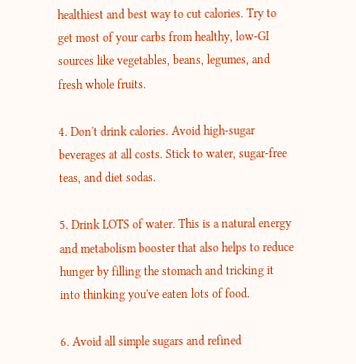healthiest and best way to cut calories. Try to get most of your carbs from healthy, low-GI sources like vegetables, beans, legumes, and fresh whole fruits.

4. Don't drink calories. Avoid high-sugar beverages at all costs. Stick to water, sugar-free teas, and diet sodas.

5. Drink LOTS of water. This is a natural energy and metabolism booster that also helps to reduce hunger by filling the stomach and tricking it into thinking you've eaten lots of food.

6. Avoid all simple sugars and refined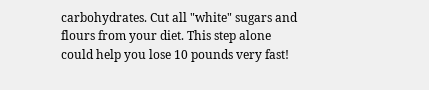carbohydrates. Cut all "white" sugars and flours from your diet. This step alone could help you lose 10 pounds very fast!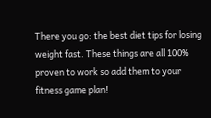There you go: the best diet tips for losing weight fast. These things are all 100% proven to work so add them to your fitness game plan!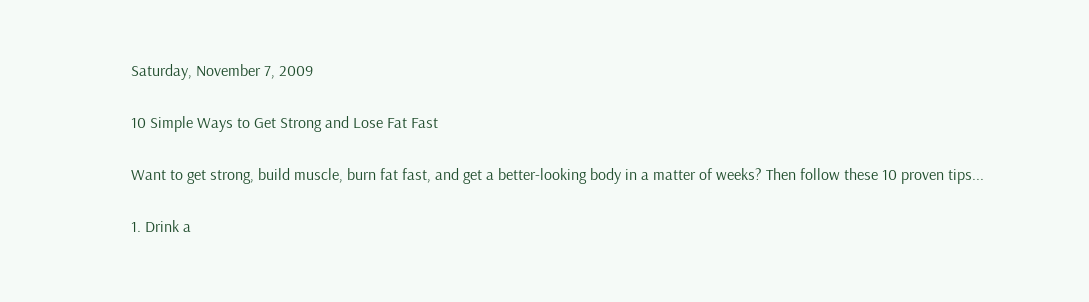Saturday, November 7, 2009

10 Simple Ways to Get Strong and Lose Fat Fast

Want to get strong, build muscle, burn fat fast, and get a better-looking body in a matter of weeks? Then follow these 10 proven tips...

1. Drink a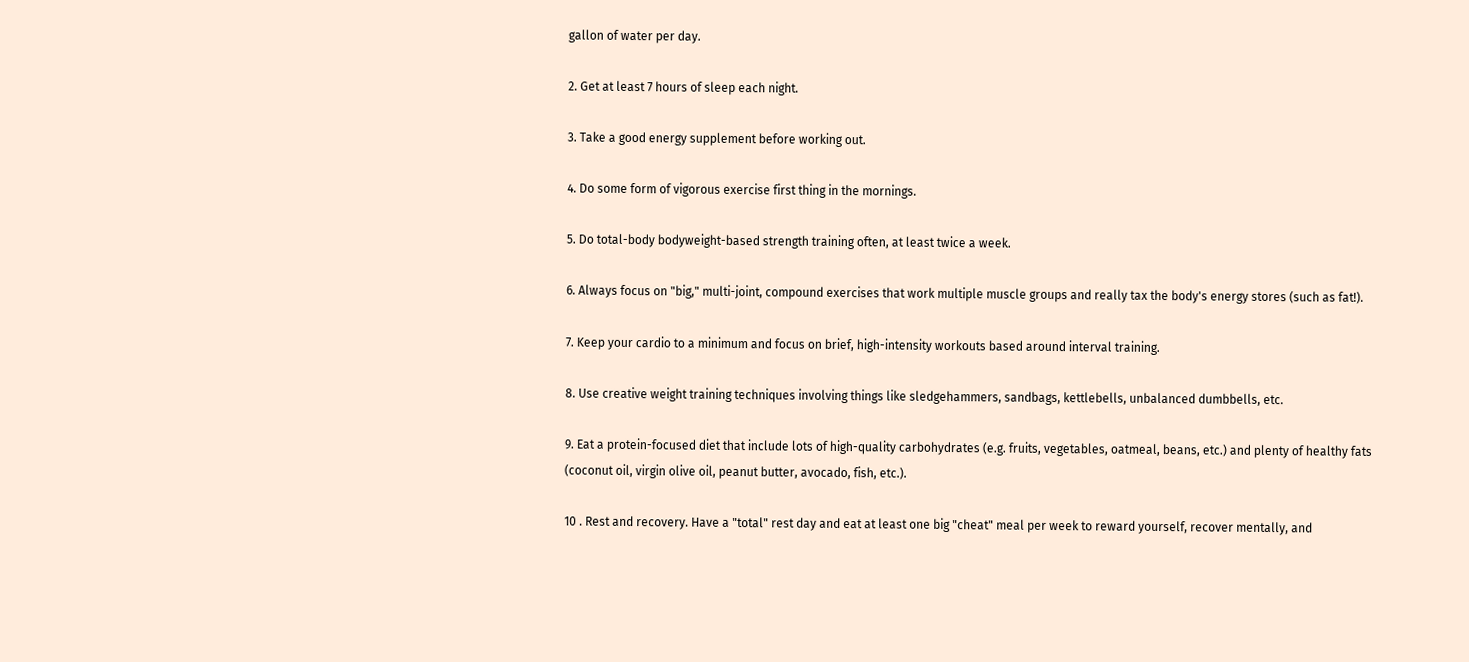gallon of water per day.

2. Get at least 7 hours of sleep each night.

3. Take a good energy supplement before working out.

4. Do some form of vigorous exercise first thing in the mornings.

5. Do total-body bodyweight-based strength training often, at least twice a week.

6. Always focus on "big," multi-joint, compound exercises that work multiple muscle groups and really tax the body's energy stores (such as fat!).

7. Keep your cardio to a minimum and focus on brief, high-intensity workouts based around interval training.

8. Use creative weight training techniques involving things like sledgehammers, sandbags, kettlebells, unbalanced dumbbells, etc.

9. Eat a protein-focused diet that include lots of high-quality carbohydrates (e.g. fruits, vegetables, oatmeal, beans, etc.) and plenty of healthy fats (coconut oil, virgin olive oil, peanut butter, avocado, fish, etc.).

10 . Rest and recovery. Have a "total" rest day and eat at least one big "cheat" meal per week to reward yourself, recover mentally, and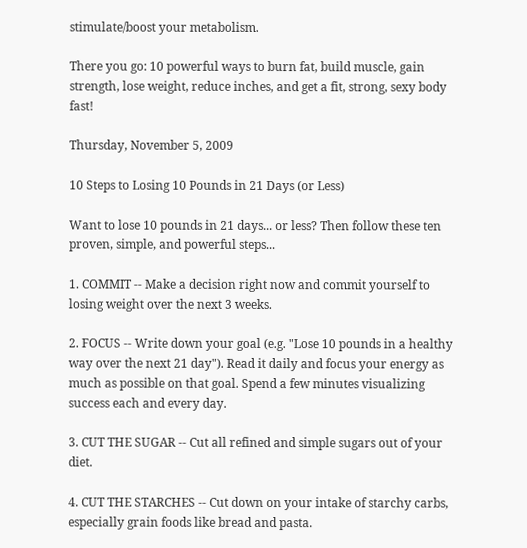stimulate/boost your metabolism.

There you go: 10 powerful ways to burn fat, build muscle, gain strength, lose weight, reduce inches, and get a fit, strong, sexy body fast!

Thursday, November 5, 2009

10 Steps to Losing 10 Pounds in 21 Days (or Less)

Want to lose 10 pounds in 21 days... or less? Then follow these ten proven, simple, and powerful steps...

1. COMMIT -- Make a decision right now and commit yourself to losing weight over the next 3 weeks.

2. FOCUS -- Write down your goal (e.g. "Lose 10 pounds in a healthy way over the next 21 day"). Read it daily and focus your energy as much as possible on that goal. Spend a few minutes visualizing success each and every day.

3. CUT THE SUGAR -- Cut all refined and simple sugars out of your diet.

4. CUT THE STARCHES -- Cut down on your intake of starchy carbs, especially grain foods like bread and pasta.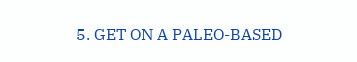5. GET ON A PALEO-BASED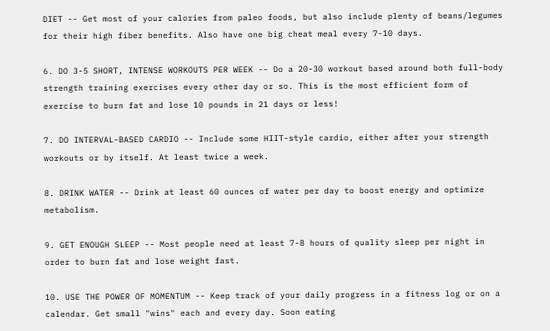DIET -- Get most of your calories from paleo foods, but also include plenty of beans/legumes for their high fiber benefits. Also have one big cheat meal every 7-10 days.

6. DO 3-5 SHORT, INTENSE WORKOUTS PER WEEK -- Do a 20-30 workout based around both full-body strength training exercises every other day or so. This is the most efficient form of exercise to burn fat and lose 10 pounds in 21 days or less!

7. DO INTERVAL-BASED CARDIO -- Include some HIIT-style cardio, either after your strength workouts or by itself. At least twice a week.

8. DRINK WATER -- Drink at least 60 ounces of water per day to boost energy and optimize metabolism.

9. GET ENOUGH SLEEP -- Most people need at least 7-8 hours of quality sleep per night in order to burn fat and lose weight fast.

10. USE THE POWER OF MOMENTUM -- Keep track of your daily progress in a fitness log or on a calendar. Get small "wins" each and every day. Soon eating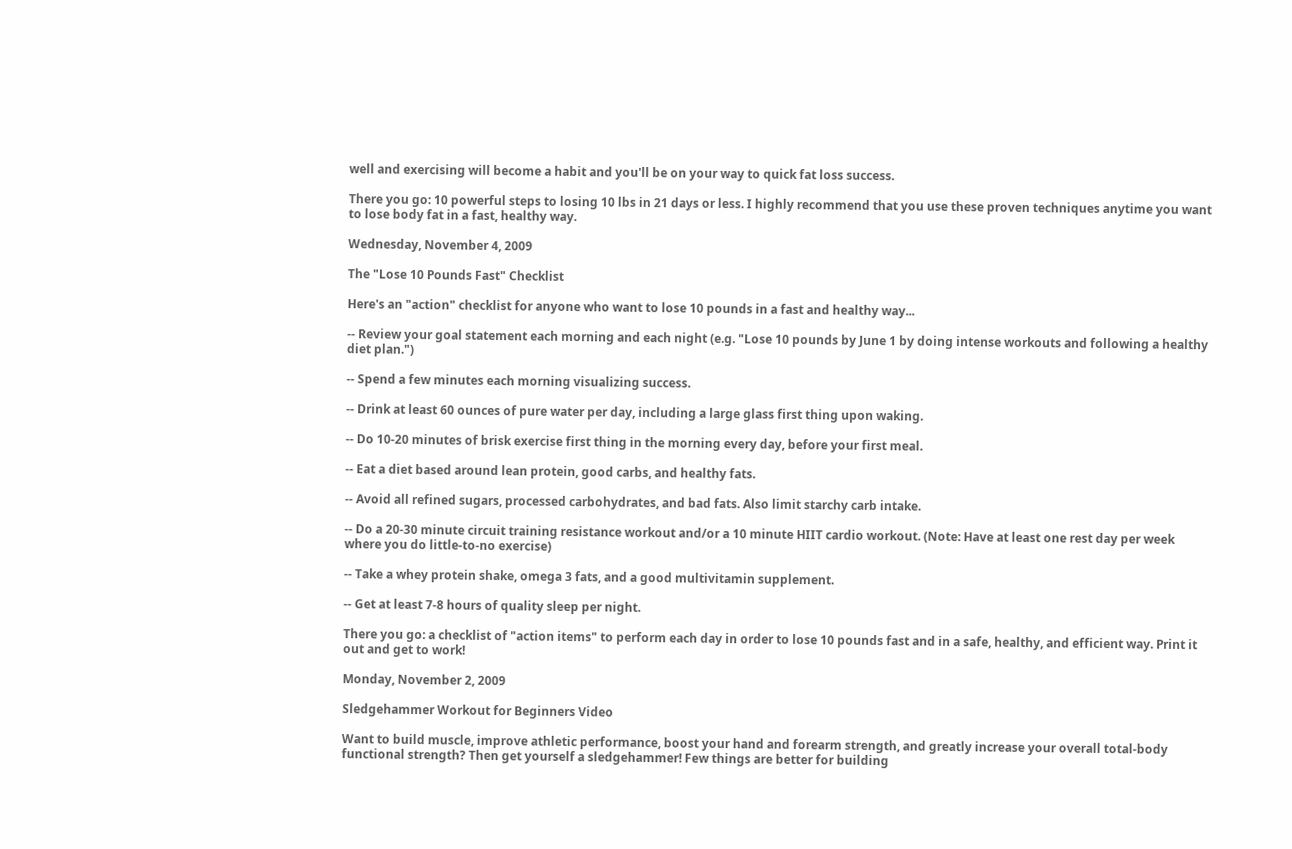well and exercising will become a habit and you'll be on your way to quick fat loss success.

There you go: 10 powerful steps to losing 10 lbs in 21 days or less. I highly recommend that you use these proven techniques anytime you want to lose body fat in a fast, healthy way.

Wednesday, November 4, 2009

The "Lose 10 Pounds Fast" Checklist

Here's an "action" checklist for anyone who want to lose 10 pounds in a fast and healthy way...

-- Review your goal statement each morning and each night (e.g. "Lose 10 pounds by June 1 by doing intense workouts and following a healthy diet plan.")

-- Spend a few minutes each morning visualizing success.

-- Drink at least 60 ounces of pure water per day, including a large glass first thing upon waking.

-- Do 10-20 minutes of brisk exercise first thing in the morning every day, before your first meal.

-- Eat a diet based around lean protein, good carbs, and healthy fats.

-- Avoid all refined sugars, processed carbohydrates, and bad fats. Also limit starchy carb intake.

-- Do a 20-30 minute circuit training resistance workout and/or a 10 minute HIIT cardio workout. (Note: Have at least one rest day per week where you do little-to-no exercise)

-- Take a whey protein shake, omega 3 fats, and a good multivitamin supplement.

-- Get at least 7-8 hours of quality sleep per night.

There you go: a checklist of "action items" to perform each day in order to lose 10 pounds fast and in a safe, healthy, and efficient way. Print it out and get to work!

Monday, November 2, 2009

Sledgehammer Workout for Beginners Video

Want to build muscle, improve athletic performance, boost your hand and forearm strength, and greatly increase your overall total-body functional strength? Then get yourself a sledgehammer! Few things are better for building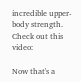incredible upper-body strength. Check out this video:

Now that's a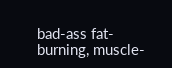bad-ass fat-burning, muscle-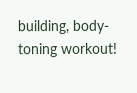building, body-toning workout!